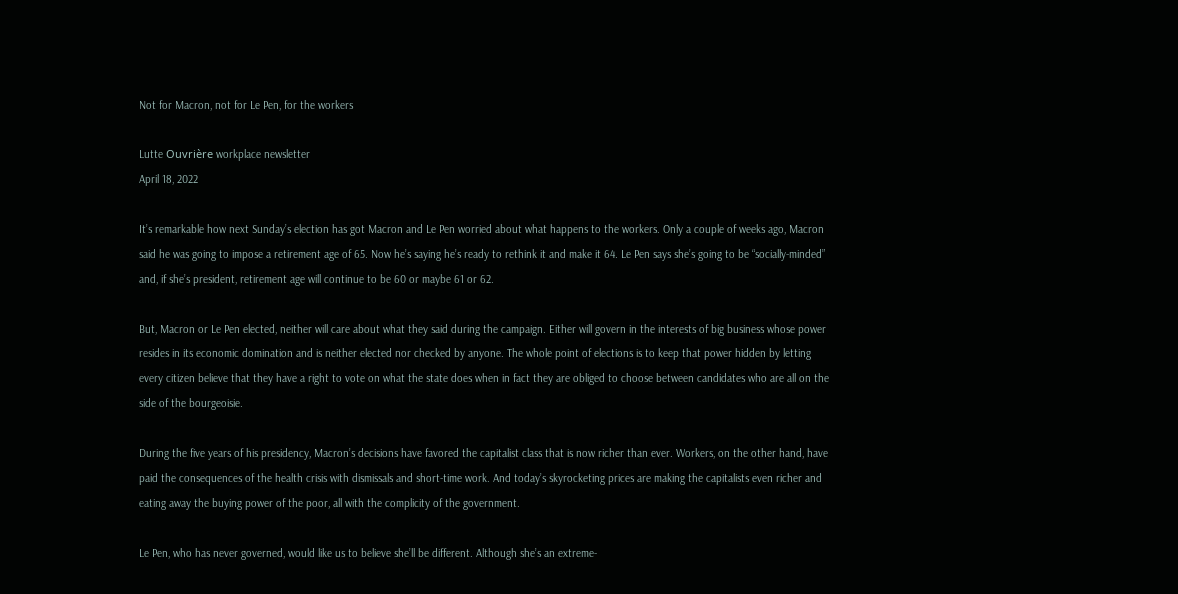Not for Macron, not for Le Pen, for the workers

Lutte Ouvrière workplace newsletter
April 18, 2022

It’s remarkable how next Sunday’s election has got Macron and Le Pen worried about what happens to the workers. Only a couple of weeks ago, Macron said he was going to impose a retirement age of 65. Now he’s saying he’s ready to rethink it and make it 64. Le Pen says she’s going to be “socially-minded” and, if she’s president, retirement age will continue to be 60 or maybe 61 or 62.

But, Macron or Le Pen elected, neither will care about what they said during the campaign. Either will govern in the interests of big business whose power resides in its economic domination and is neither elected nor checked by anyone. The whole point of elections is to keep that power hidden by letting every citizen believe that they have a right to vote on what the state does when in fact they are obliged to choose between candidates who are all on the side of the bourgeoisie.

During the five years of his presidency, Macron’s decisions have favored the capitalist class that is now richer than ever. Workers, on the other hand, have paid the consequences of the health crisis with dismissals and short-time work. And today’s skyrocketing prices are making the capitalists even richer and eating away the buying power of the poor, all with the complicity of the government.

Le Pen, who has never governed, would like us to believe she’ll be different. Although she’s an extreme-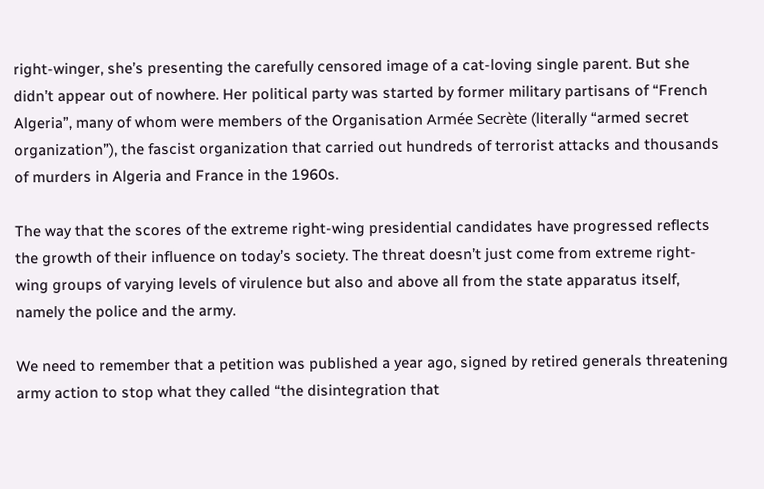right-winger, she’s presenting the carefully censored image of a cat-loving single parent. But she didn’t appear out of nowhere. Her political party was started by former military partisans of “French Algeria”, many of whom were members of the Organisation Armée Secrète (literally “armed secret organization”), the fascist organization that carried out hundreds of terrorist attacks and thousands of murders in Algeria and France in the 1960s.

The way that the scores of the extreme right-wing presidential candidates have progressed reflects the growth of their influence on today’s society. The threat doesn’t just come from extreme right-wing groups of varying levels of virulence but also and above all from the state apparatus itself, namely the police and the army.

We need to remember that a petition was published a year ago, signed by retired generals threatening army action to stop what they called “the disintegration that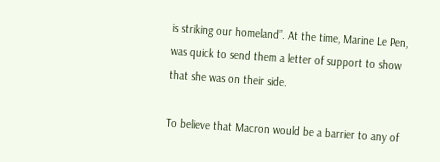is striking our homeland”. At the time, Marine Le Pen, was quick to send them a letter of support to show that she was on their side.

To believe that Macron would be a barrier to any of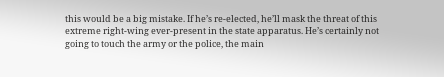this would be a big mistake. If he’s re-elected, he’ll mask the threat of this extreme right-wing ever-present in the state apparatus. He’s certainly not going to touch the army or the police, the main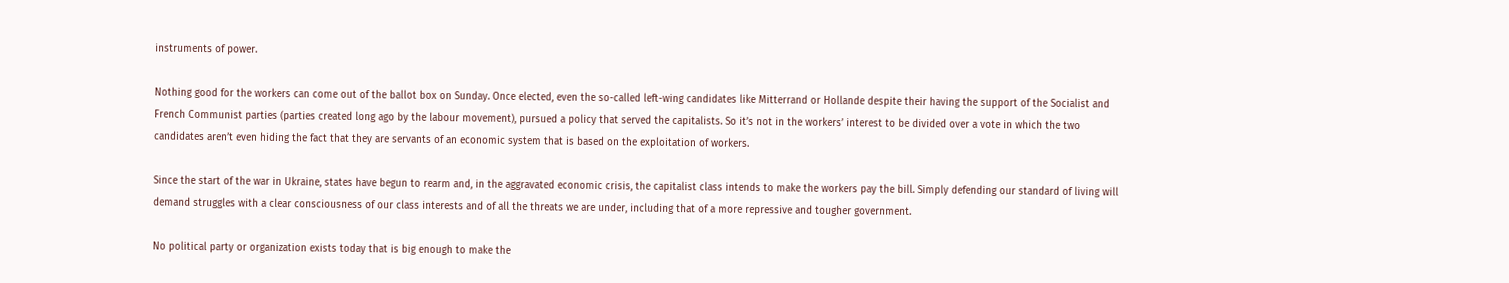instruments of power.

Nothing good for the workers can come out of the ballot box on Sunday. Once elected, even the so-called left-wing candidates like Mitterrand or Hollande despite their having the support of the Socialist and French Communist parties (parties created long ago by the labour movement), pursued a policy that served the capitalists. So it’s not in the workers’ interest to be divided over a vote in which the two candidates aren’t even hiding the fact that they are servants of an economic system that is based on the exploitation of workers.

Since the start of the war in Ukraine, states have begun to rearm and, in the aggravated economic crisis, the capitalist class intends to make the workers pay the bill. Simply defending our standard of living will demand struggles with a clear consciousness of our class interests and of all the threats we are under, including that of a more repressive and tougher government.

No political party or organization exists today that is big enough to make the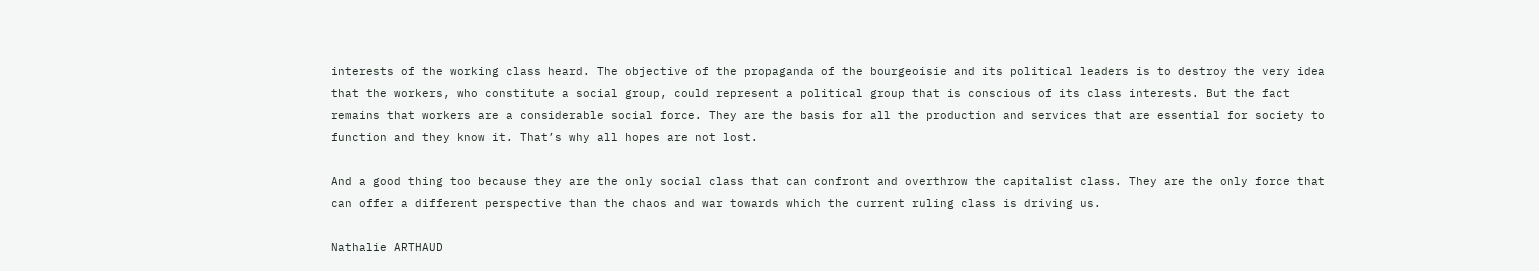interests of the working class heard. The objective of the propaganda of the bourgeoisie and its political leaders is to destroy the very idea that the workers, who constitute a social group, could represent a political group that is conscious of its class interests. But the fact remains that workers are a considerable social force. They are the basis for all the production and services that are essential for society to function and they know it. That’s why all hopes are not lost.

And a good thing too because they are the only social class that can confront and overthrow the capitalist class. They are the only force that can offer a different perspective than the chaos and war towards which the current ruling class is driving us.

Nathalie ARTHAUD